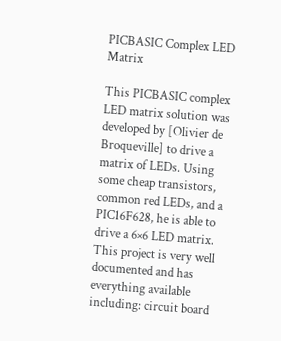PICBASIC Complex LED Matrix

This PICBASIC complex LED matrix solution was developed by [Olivier de Broqueville] to drive a matrix of LEDs. Using some cheap transistors, common red LEDs, and a PIC16F628, he is able to drive a 6×6 LED matrix. This project is very well documented and has everything available including: circuit board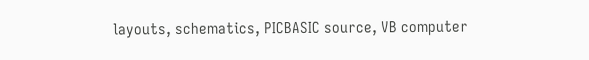layouts, schematics, PICBASIC source, VB computer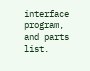interface program, and parts list.